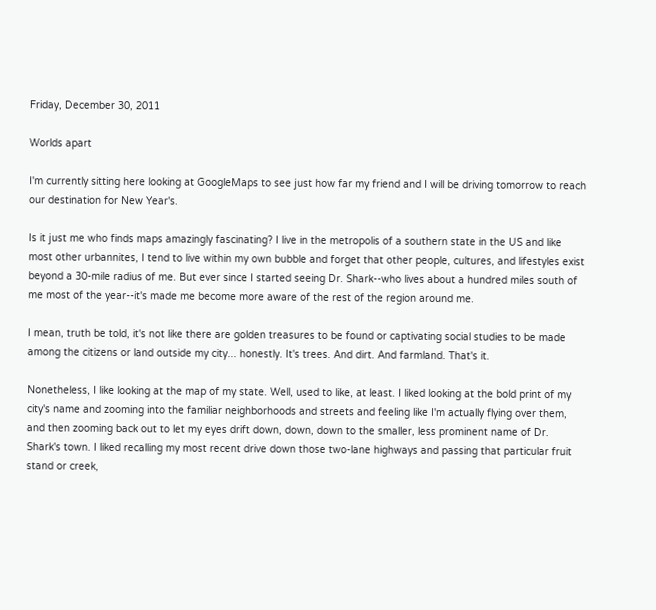Friday, December 30, 2011

Worlds apart

I'm currently sitting here looking at GoogleMaps to see just how far my friend and I will be driving tomorrow to reach our destination for New Year's.

Is it just me who finds maps amazingly fascinating? I live in the metropolis of a southern state in the US and like most other urbannites, I tend to live within my own bubble and forget that other people, cultures, and lifestyles exist beyond a 30-mile radius of me. But ever since I started seeing Dr. Shark--who lives about a hundred miles south of me most of the year--it's made me become more aware of the rest of the region around me.

I mean, truth be told, it's not like there are golden treasures to be found or captivating social studies to be made among the citizens or land outside my city... honestly. It's trees. And dirt. And farmland. That's it.

Nonetheless, I like looking at the map of my state. Well, used to like, at least. I liked looking at the bold print of my city's name and zooming into the familiar neighborhoods and streets and feeling like I'm actually flying over them, and then zooming back out to let my eyes drift down, down, down to the smaller, less prominent name of Dr. Shark's town. I liked recalling my most recent drive down those two-lane highways and passing that particular fruit stand or creek,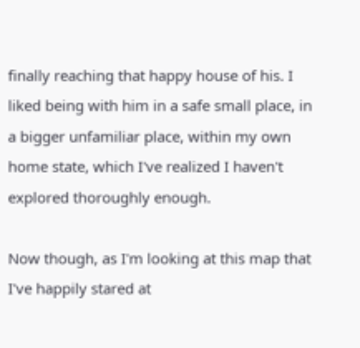finally reaching that happy house of his. I liked being with him in a safe small place, in a bigger unfamiliar place, within my own home state, which I've realized I haven't explored thoroughly enough.

Now though, as I'm looking at this map that I've happily stared at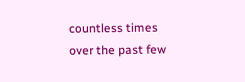countless times over the past few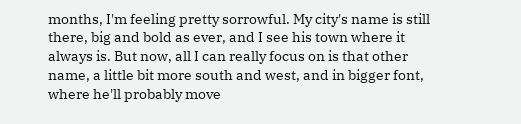months, I'm feeling pretty sorrowful. My city's name is still there, big and bold as ever, and I see his town where it always is. But now, all I can really focus on is that other name, a little bit more south and west, and in bigger font, where he'll probably move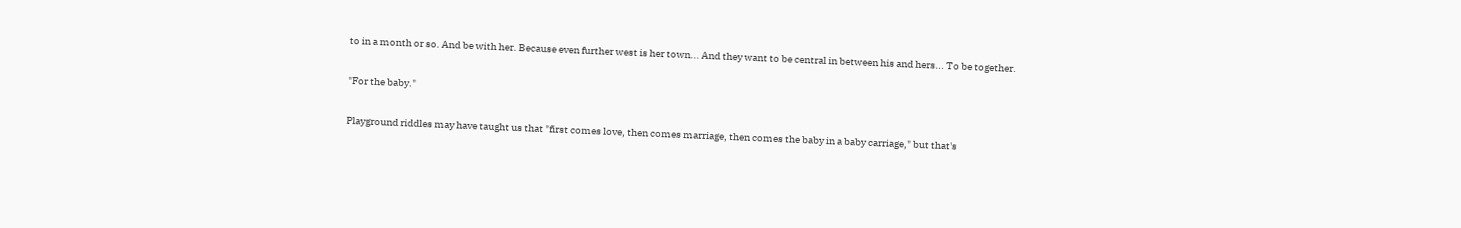to in a month or so. And be with her. Because even further west is her town... And they want to be central in between his and hers... To be together.

"For the baby."

Playground riddles may have taught us that "first comes love, then comes marriage, then comes the baby in a baby carriage," but that's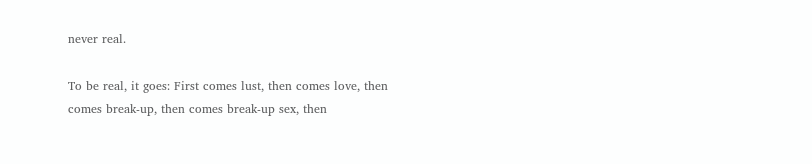never real.

To be real, it goes: First comes lust, then comes love, then comes break-up, then comes break-up sex, then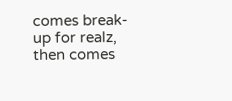comes break-up for realz, then comes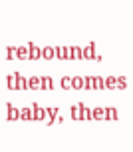rebound, then comes baby, then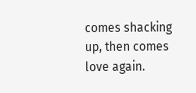comes shacking up, then comes love again.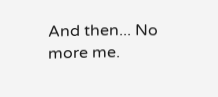And then... No more me.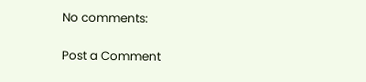No comments:

Post a Comment